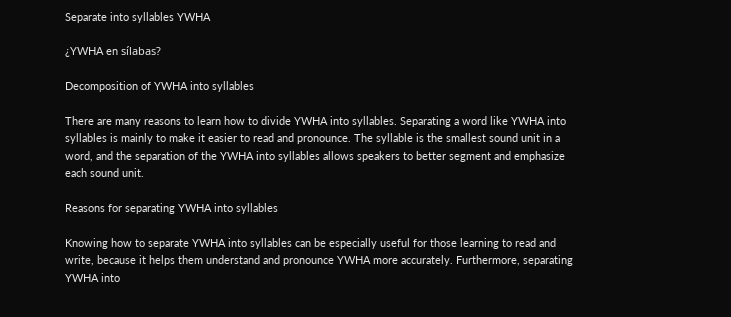Separate into syllables YWHA

¿YWHA en sílabas?

Decomposition of YWHA into syllables

There are many reasons to learn how to divide YWHA into syllables. Separating a word like YWHA into syllables is mainly to make it easier to read and pronounce. The syllable is the smallest sound unit in a word, and the separation of the YWHA into syllables allows speakers to better segment and emphasize each sound unit.

Reasons for separating YWHA into syllables

Knowing how to separate YWHA into syllables can be especially useful for those learning to read and write, because it helps them understand and pronounce YWHA more accurately. Furthermore, separating YWHA into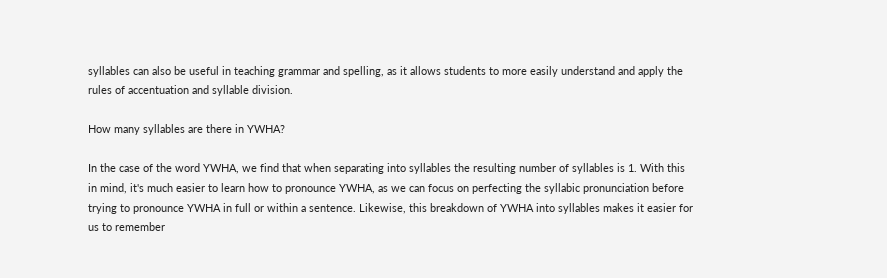syllables can also be useful in teaching grammar and spelling, as it allows students to more easily understand and apply the rules of accentuation and syllable division.

How many syllables are there in YWHA?

In the case of the word YWHA, we find that when separating into syllables the resulting number of syllables is 1. With this in mind, it's much easier to learn how to pronounce YWHA, as we can focus on perfecting the syllabic pronunciation before trying to pronounce YWHA in full or within a sentence. Likewise, this breakdown of YWHA into syllables makes it easier for us to remember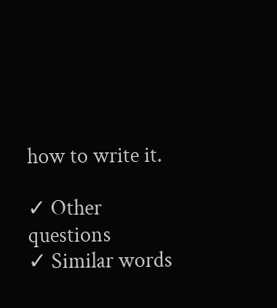how to write it.

✓ Other questions
✓ Similar words